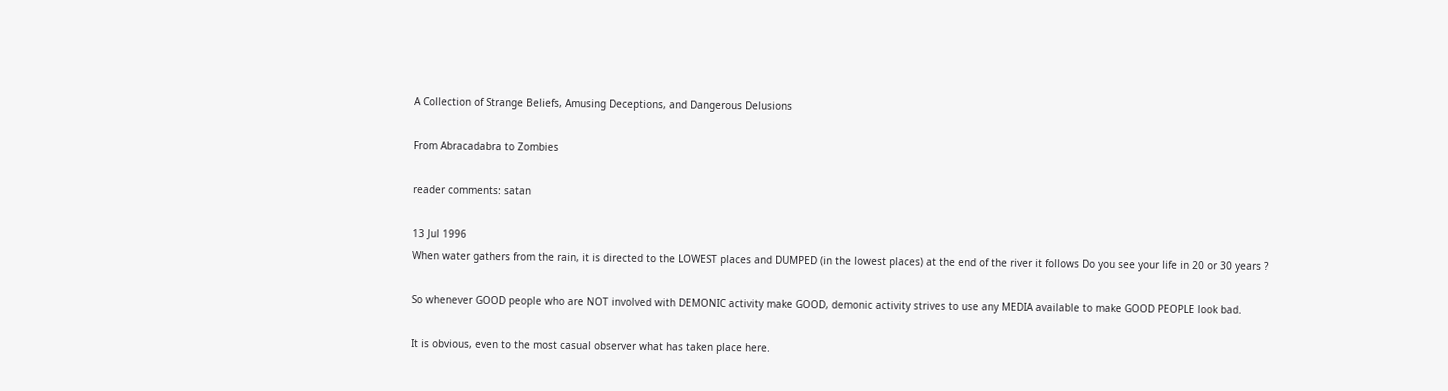A Collection of Strange Beliefs, Amusing Deceptions, and Dangerous Delusions

From Abracadabra to Zombies

reader comments: satan

13 Jul 1996
When water gathers from the rain, it is directed to the LOWEST places and DUMPED (in the lowest places) at the end of the river it follows Do you see your life in 20 or 30 years ?

So whenever GOOD people who are NOT involved with DEMONIC activity make GOOD, demonic activity strives to use any MEDIA available to make GOOD PEOPLE look bad.

It is obvious, even to the most casual observer what has taken place here.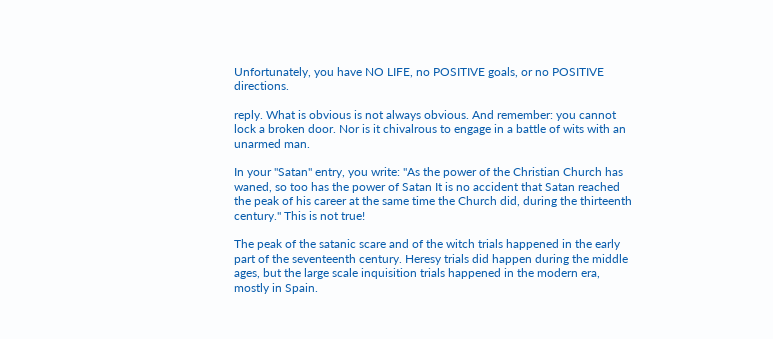Unfortunately, you have NO LIFE, no POSITIVE goals, or no POSITIVE directions.

reply. What is obvious is not always obvious. And remember: you cannot lock a broken door. Nor is it chivalrous to engage in a battle of wits with an unarmed man.

In your "Satan" entry, you write: "As the power of the Christian Church has waned, so too has the power of Satan It is no accident that Satan reached the peak of his career at the same time the Church did, during the thirteenth century." This is not true!

The peak of the satanic scare and of the witch trials happened in the early part of the seventeenth century. Heresy trials did happen during the middle ages, but the large scale inquisition trials happened in the modern era, mostly in Spain.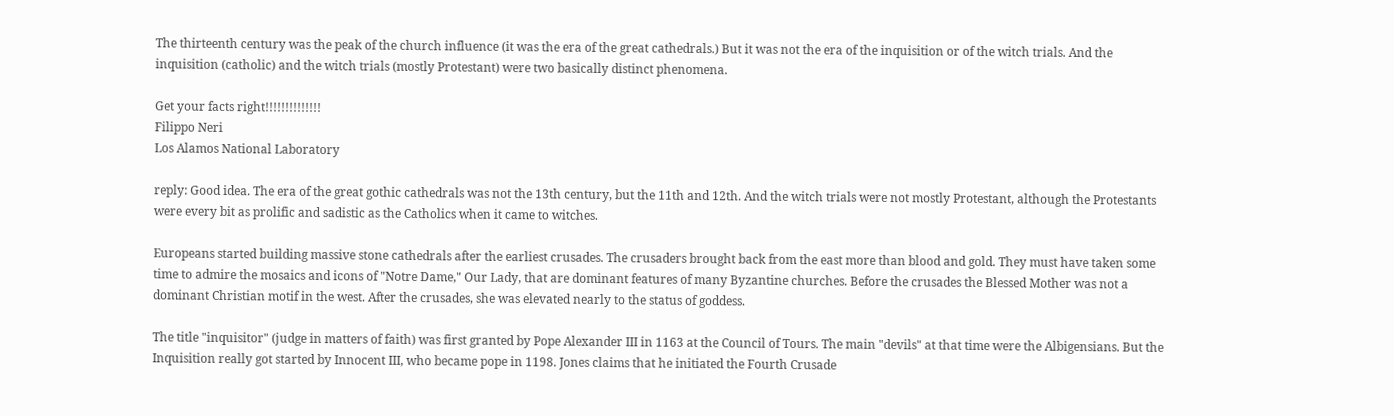The thirteenth century was the peak of the church influence (it was the era of the great cathedrals.) But it was not the era of the inquisition or of the witch trials. And the inquisition (catholic) and the witch trials (mostly Protestant) were two basically distinct phenomena.

Get your facts right!!!!!!!!!!!!!!
Filippo Neri
Los Alamos National Laboratory

reply: Good idea. The era of the great gothic cathedrals was not the 13th century, but the 11th and 12th. And the witch trials were not mostly Protestant, although the Protestants were every bit as prolific and sadistic as the Catholics when it came to witches.

Europeans started building massive stone cathedrals after the earliest crusades. The crusaders brought back from the east more than blood and gold. They must have taken some time to admire the mosaics and icons of "Notre Dame," Our Lady, that are dominant features of many Byzantine churches. Before the crusades the Blessed Mother was not a dominant Christian motif in the west. After the crusades, she was elevated nearly to the status of goddess.

The title "inquisitor" (judge in matters of faith) was first granted by Pope Alexander III in 1163 at the Council of Tours. The main "devils" at that time were the Albigensians. But the Inquisition really got started by Innocent III, who became pope in 1198. Jones claims that he initiated the Fourth Crusade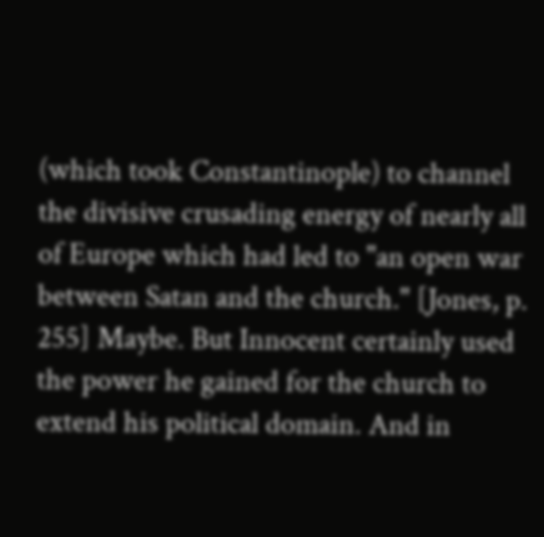(which took Constantinople) to channel the divisive crusading energy of nearly all of Europe which had led to "an open war between Satan and the church." [Jones, p. 255] Maybe. But Innocent certainly used the power he gained for the church to extend his political domain. And in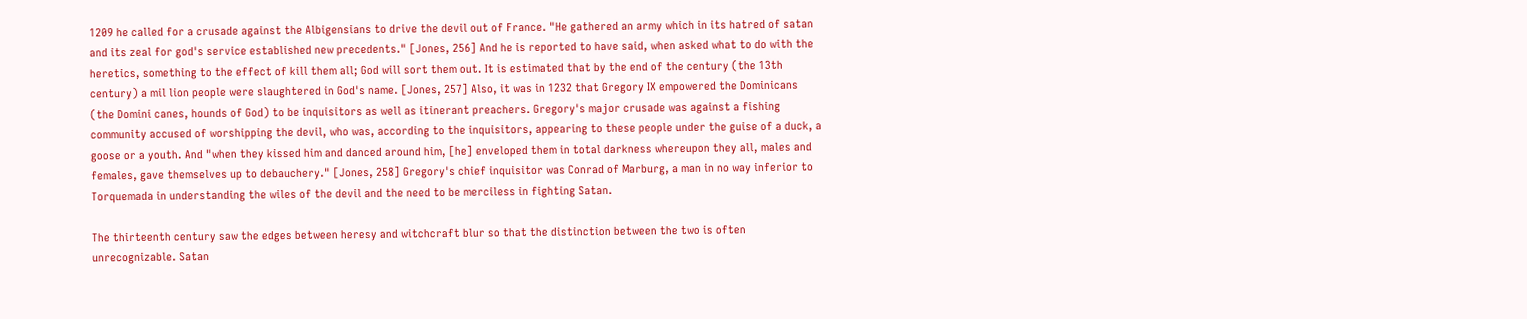1209 he called for a crusade against the Albigensians to drive the devil out of France. "He gathered an army which in its hatred of satan and its zeal for god's service established new precedents." [Jones, 256] And he is reported to have said, when asked what to do with the heretics, something to the effect of kill them all; God will sort them out. It is estimated that by the end of the century (the 13th century) a mil lion people were slaughtered in God's name. [Jones, 257] Also, it was in 1232 that Gregory IX empowered the Dominicans (the Domini canes, hounds of God) to be inquisitors as well as itinerant preachers. Gregory's major crusade was against a fishing community accused of worshipping the devil, who was, according to the inquisitors, appearing to these people under the guise of a duck, a goose or a youth. And "when they kissed him and danced around him, [he] enveloped them in total darkness whereupon they all, males and females, gave themselves up to debauchery." [Jones, 258] Gregory's chief inquisitor was Conrad of Marburg, a man in no way inferior to Torquemada in understanding the wiles of the devil and the need to be merciless in fighting Satan.

The thirteenth century saw the edges between heresy and witchcraft blur so that the distinction between the two is often unrecognizable. Satan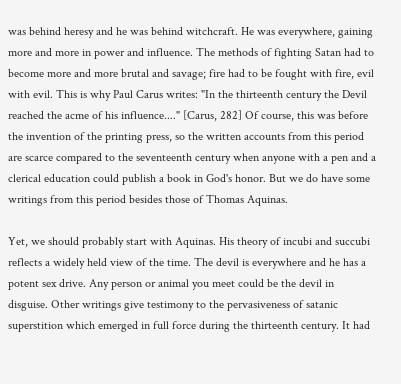was behind heresy and he was behind witchcraft. He was everywhere, gaining more and more in power and influence. The methods of fighting Satan had to become more and more brutal and savage; fire had to be fought with fire, evil with evil. This is why Paul Carus writes: "In the thirteenth century the Devil reached the acme of his influence...." [Carus, 282] Of course, this was before the invention of the printing press, so the written accounts from this period are scarce compared to the seventeenth century when anyone with a pen and a clerical education could publish a book in God's honor. But we do have some writings from this period besides those of Thomas Aquinas.

Yet, we should probably start with Aquinas. His theory of incubi and succubi reflects a widely held view of the time. The devil is everywhere and he has a potent sex drive. Any person or animal you meet could be the devil in disguise. Other writings give testimony to the pervasiveness of satanic superstition which emerged in full force during the thirteenth century. It had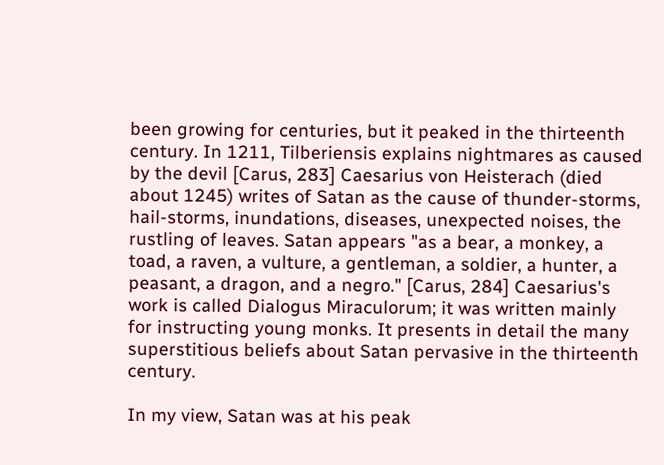been growing for centuries, but it peaked in the thirteenth century. In 1211, Tilberiensis explains nightmares as caused by the devil [Carus, 283] Caesarius von Heisterach (died about 1245) writes of Satan as the cause of thunder-storms, hail-storms, inundations, diseases, unexpected noises, the rustling of leaves. Satan appears "as a bear, a monkey, a toad, a raven, a vulture, a gentleman, a soldier, a hunter, a peasant, a dragon, and a negro." [Carus, 284] Caesarius's work is called Dialogus Miraculorum; it was written mainly for instructing young monks. It presents in detail the many superstitious beliefs about Satan pervasive in the thirteenth century.

In my view, Satan was at his peak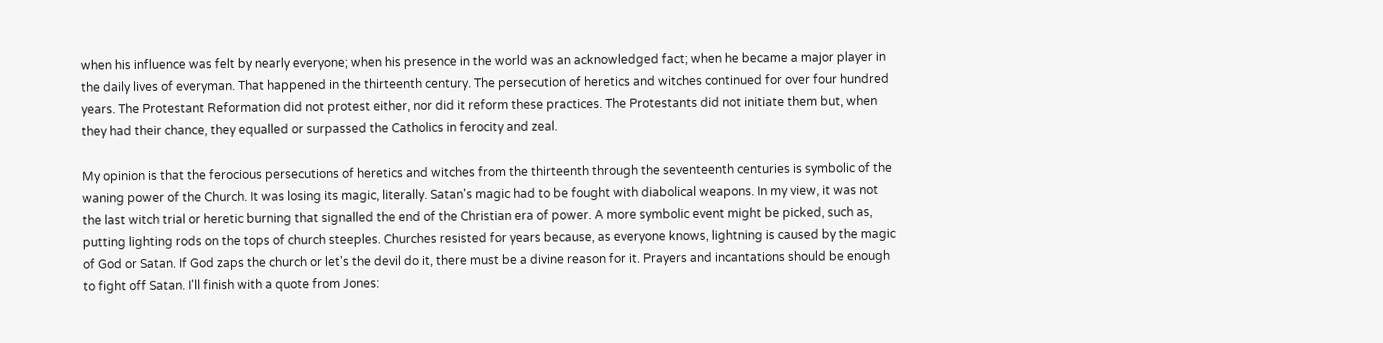when his influence was felt by nearly everyone; when his presence in the world was an acknowledged fact; when he became a major player in the daily lives of everyman. That happened in the thirteenth century. The persecution of heretics and witches continued for over four hundred years. The Protestant Reformation did not protest either, nor did it reform these practices. The Protestants did not initiate them but, when they had their chance, they equalled or surpassed the Catholics in ferocity and zeal.

My opinion is that the ferocious persecutions of heretics and witches from the thirteenth through the seventeenth centuries is symbolic of the waning power of the Church. It was losing its magic, literally. Satan's magic had to be fought with diabolical weapons. In my view, it was not the last witch trial or heretic burning that signalled the end of the Christian era of power. A more symbolic event might be picked, such as, putting lighting rods on the tops of church steeples. Churches resisted for years because, as everyone knows, lightning is caused by the magic of God or Satan. If God zaps the church or let's the devil do it, there must be a divine reason for it. Prayers and incantations should be enough to fight off Satan. I'll finish with a quote from Jones: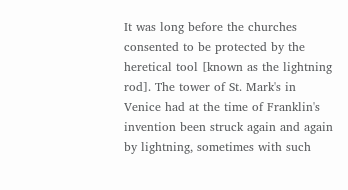It was long before the churches consented to be protected by the heretical tool [known as the lightning rod]. The tower of St. Mark's in Venice had at the time of Franklin's invention been struck again and again by lightning, sometimes with such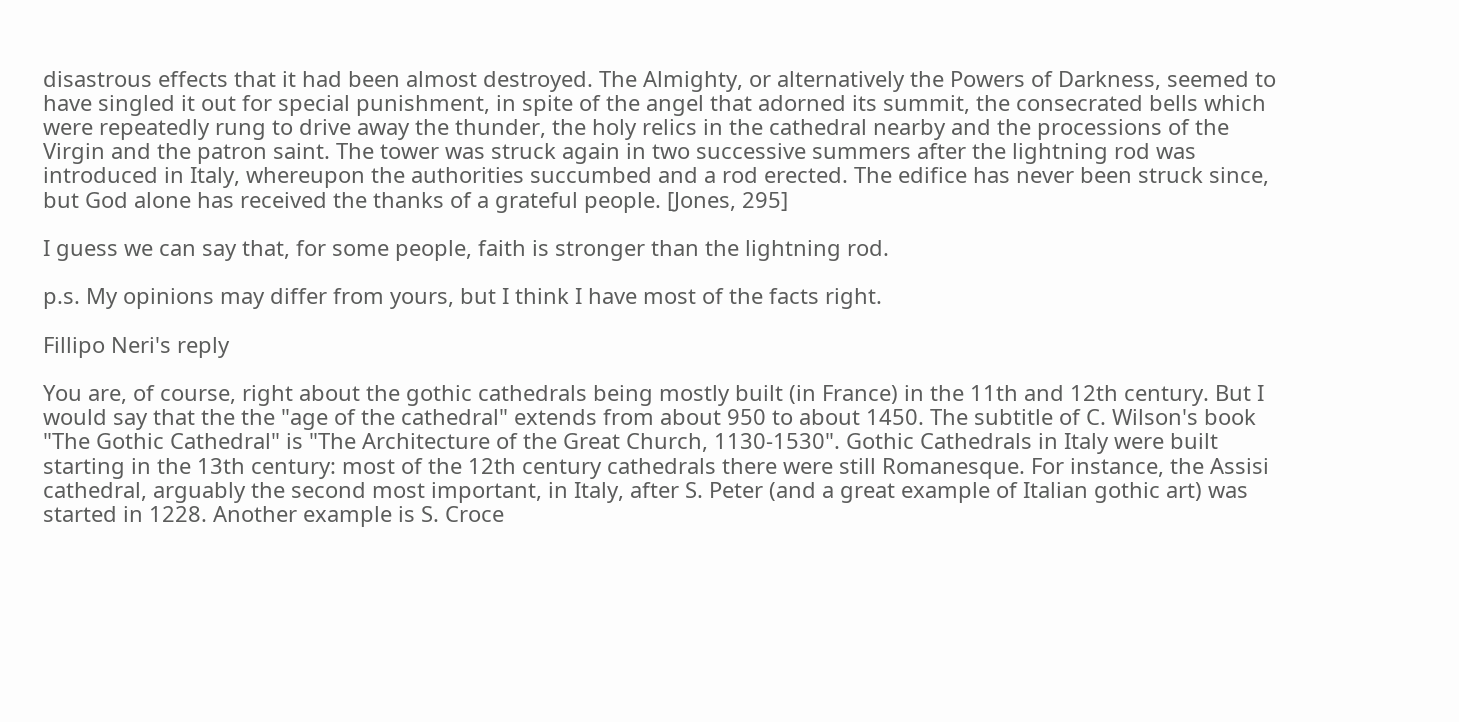disastrous effects that it had been almost destroyed. The Almighty, or alternatively the Powers of Darkness, seemed to have singled it out for special punishment, in spite of the angel that adorned its summit, the consecrated bells which were repeatedly rung to drive away the thunder, the holy relics in the cathedral nearby and the processions of the Virgin and the patron saint. The tower was struck again in two successive summers after the lightning rod was introduced in Italy, whereupon the authorities succumbed and a rod erected. The edifice has never been struck since, but God alone has received the thanks of a grateful people. [Jones, 295]

I guess we can say that, for some people, faith is stronger than the lightning rod.

p.s. My opinions may differ from yours, but I think I have most of the facts right.

Fillipo Neri's reply

You are, of course, right about the gothic cathedrals being mostly built (in France) in the 11th and 12th century. But I would say that the the "age of the cathedral" extends from about 950 to about 1450. The subtitle of C. Wilson's book "The Gothic Cathedral" is "The Architecture of the Great Church, 1130-1530". Gothic Cathedrals in Italy were built starting in the 13th century: most of the 12th century cathedrals there were still Romanesque. For instance, the Assisi cathedral, arguably the second most important, in Italy, after S. Peter (and a great example of Italian gothic art) was started in 1228. Another example is S. Croce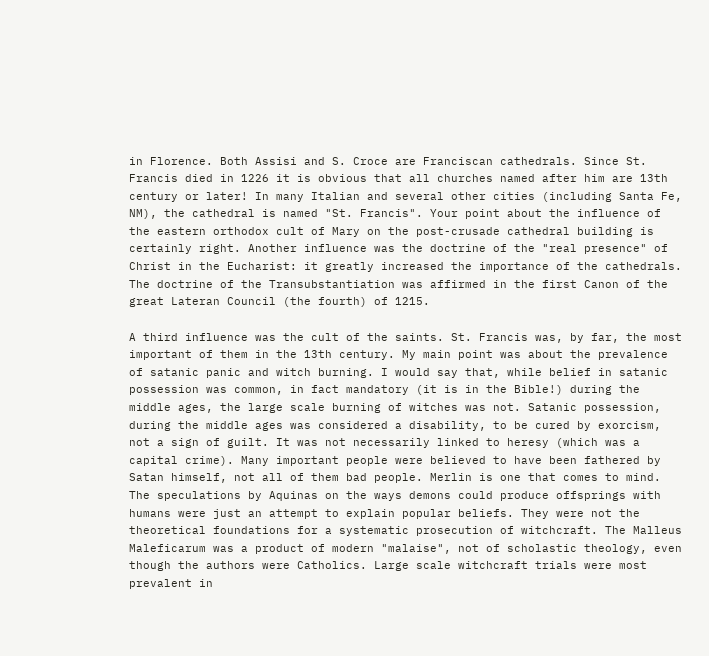in Florence. Both Assisi and S. Croce are Franciscan cathedrals. Since St. Francis died in 1226 it is obvious that all churches named after him are 13th century or later! In many Italian and several other cities (including Santa Fe, NM), the cathedral is named "St. Francis". Your point about the influence of the eastern orthodox cult of Mary on the post-crusade cathedral building is certainly right. Another influence was the doctrine of the "real presence" of Christ in the Eucharist: it greatly increased the importance of the cathedrals. The doctrine of the Transubstantiation was affirmed in the first Canon of the great Lateran Council (the fourth) of 1215.

A third influence was the cult of the saints. St. Francis was, by far, the most important of them in the 13th century. My main point was about the prevalence of satanic panic and witch burning. I would say that, while belief in satanic possession was common, in fact mandatory (it is in the Bible!) during the middle ages, the large scale burning of witches was not. Satanic possession, during the middle ages was considered a disability, to be cured by exorcism, not a sign of guilt. It was not necessarily linked to heresy (which was a capital crime). Many important people were believed to have been fathered by Satan himself, not all of them bad people. Merlin is one that comes to mind. The speculations by Aquinas on the ways demons could produce offsprings with humans were just an attempt to explain popular beliefs. They were not the theoretical foundations for a systematic prosecution of witchcraft. The Malleus Maleficarum was a product of modern "malaise", not of scholastic theology, even though the authors were Catholics. Large scale witchcraft trials were most prevalent in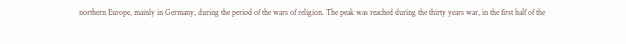northern Europe, mainly in Germany, during the period of the wars of religion. The peak was reached during the thirty years war, in the first half of the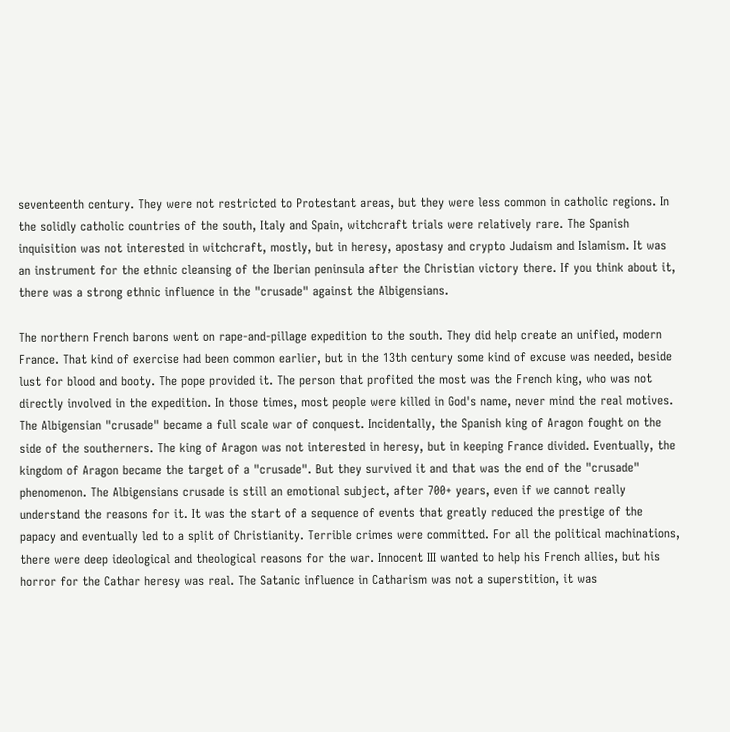seventeenth century. They were not restricted to Protestant areas, but they were less common in catholic regions. In the solidly catholic countries of the south, Italy and Spain, witchcraft trials were relatively rare. The Spanish inquisition was not interested in witchcraft, mostly, but in heresy, apostasy and crypto Judaism and Islamism. It was an instrument for the ethnic cleansing of the Iberian peninsula after the Christian victory there. If you think about it, there was a strong ethnic influence in the "crusade" against the Albigensians.

The northern French barons went on rape-and-pillage expedition to the south. They did help create an unified, modern France. That kind of exercise had been common earlier, but in the 13th century some kind of excuse was needed, beside lust for blood and booty. The pope provided it. The person that profited the most was the French king, who was not directly involved in the expedition. In those times, most people were killed in God's name, never mind the real motives. The Albigensian "crusade" became a full scale war of conquest. Incidentally, the Spanish king of Aragon fought on the side of the southerners. The king of Aragon was not interested in heresy, but in keeping France divided. Eventually, the kingdom of Aragon became the target of a "crusade". But they survived it and that was the end of the "crusade" phenomenon. The Albigensians crusade is still an emotional subject, after 700+ years, even if we cannot really understand the reasons for it. It was the start of a sequence of events that greatly reduced the prestige of the papacy and eventually led to a split of Christianity. Terrible crimes were committed. For all the political machinations, there were deep ideological and theological reasons for the war. Innocent III wanted to help his French allies, but his horror for the Cathar heresy was real. The Satanic influence in Catharism was not a superstition, it was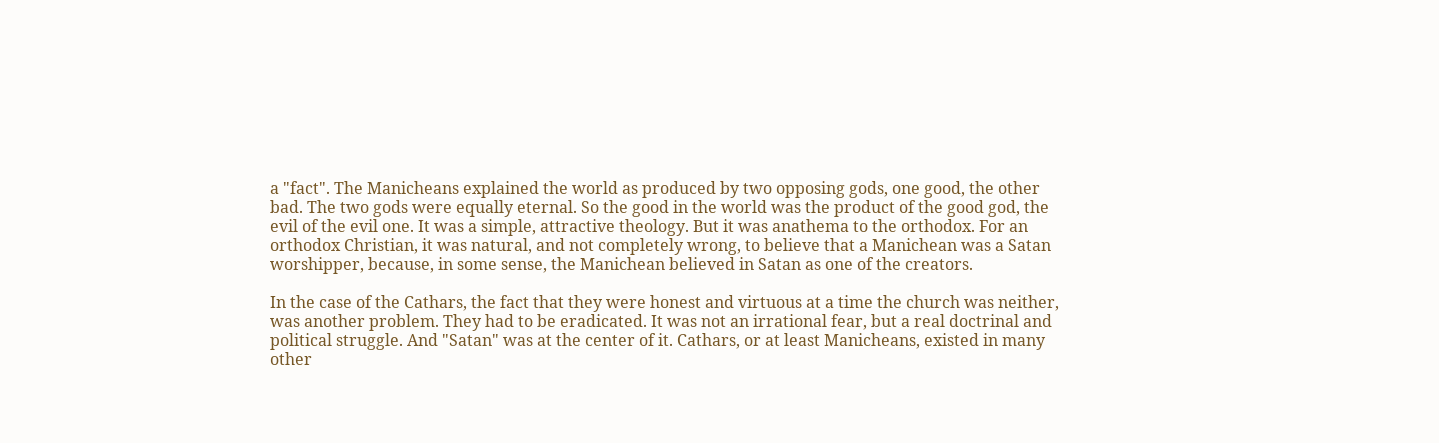a "fact". The Manicheans explained the world as produced by two opposing gods, one good, the other bad. The two gods were equally eternal. So the good in the world was the product of the good god, the evil of the evil one. It was a simple, attractive theology. But it was anathema to the orthodox. For an orthodox Christian, it was natural, and not completely wrong, to believe that a Manichean was a Satan worshipper, because, in some sense, the Manichean believed in Satan as one of the creators.

In the case of the Cathars, the fact that they were honest and virtuous at a time the church was neither, was another problem. They had to be eradicated. It was not an irrational fear, but a real doctrinal and political struggle. And "Satan" was at the center of it. Cathars, or at least Manicheans, existed in many other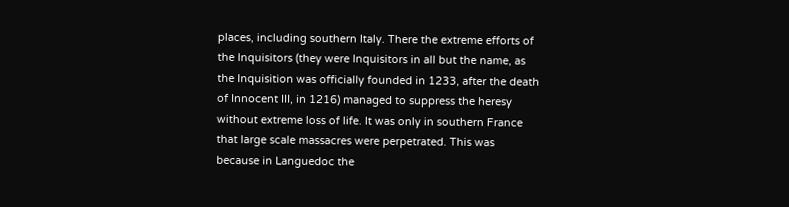places, including southern Italy. There the extreme efforts of the Inquisitors (they were Inquisitors in all but the name, as the Inquisition was officially founded in 1233, after the death of Innocent III, in 1216) managed to suppress the heresy without extreme loss of life. It was only in southern France that large scale massacres were perpetrated. This was because in Languedoc the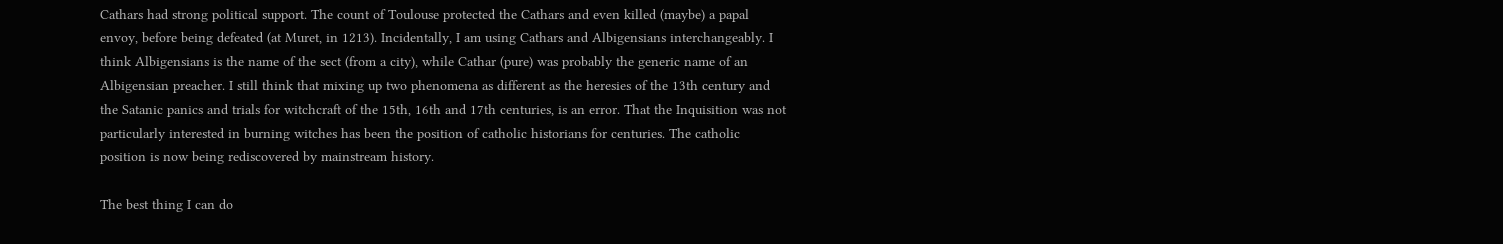Cathars had strong political support. The count of Toulouse protected the Cathars and even killed (maybe) a papal envoy, before being defeated (at Muret, in 1213). Incidentally, I am using Cathars and Albigensians interchangeably. I think Albigensians is the name of the sect (from a city), while Cathar (pure) was probably the generic name of an Albigensian preacher. I still think that mixing up two phenomena as different as the heresies of the 13th century and the Satanic panics and trials for witchcraft of the 15th, 16th and 17th centuries, is an error. That the Inquisition was not particularly interested in burning witches has been the position of catholic historians for centuries. The catholic position is now being rediscovered by mainstream history.

The best thing I can do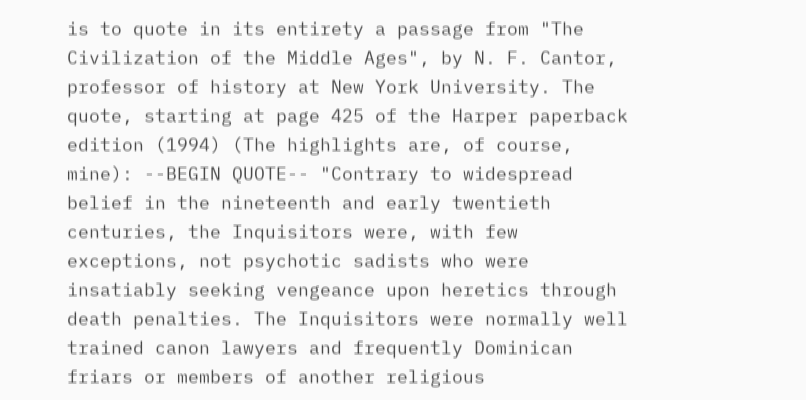is to quote in its entirety a passage from "The Civilization of the Middle Ages", by N. F. Cantor, professor of history at New York University. The quote, starting at page 425 of the Harper paperback edition (1994) (The highlights are, of course, mine): --BEGIN QUOTE-- "Contrary to widespread belief in the nineteenth and early twentieth centuries, the Inquisitors were, with few exceptions, not psychotic sadists who were insatiably seeking vengeance upon heretics through death penalties. The Inquisitors were normally well trained canon lawyers and frequently Dominican friars or members of another religious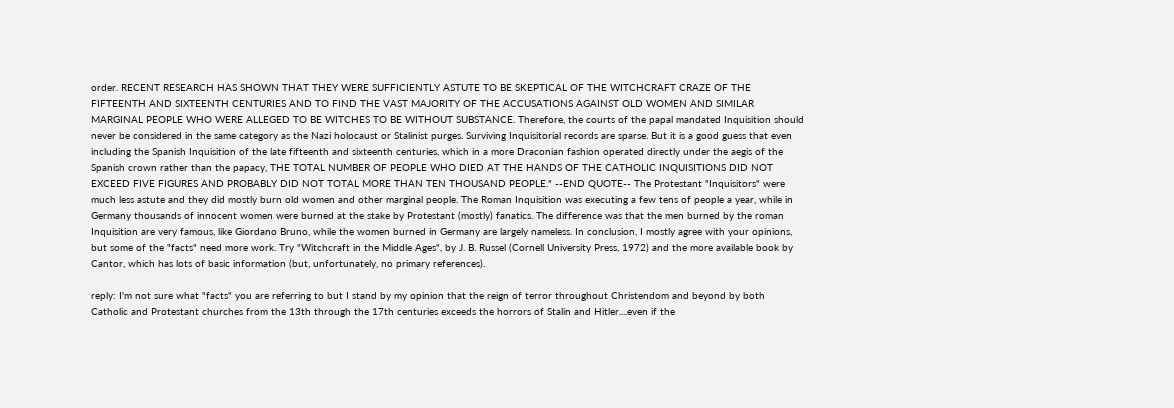order. RECENT RESEARCH HAS SHOWN THAT THEY WERE SUFFICIENTLY ASTUTE TO BE SKEPTICAL OF THE WITCHCRAFT CRAZE OF THE FIFTEENTH AND SIXTEENTH CENTURIES AND TO FIND THE VAST MAJORITY OF THE ACCUSATIONS AGAINST OLD WOMEN AND SIMILAR MARGINAL PEOPLE WHO WERE ALLEGED TO BE WITCHES TO BE WITHOUT SUBSTANCE. Therefore, the courts of the papal mandated Inquisition should never be considered in the same category as the Nazi holocaust or Stalinist purges. Surviving Inquisitorial records are sparse. But it is a good guess that even including the Spanish Inquisition of the late fifteenth and sixteenth centuries, which in a more Draconian fashion operated directly under the aegis of the Spanish crown rather than the papacy, THE TOTAL NUMBER OF PEOPLE WHO DIED AT THE HANDS OF THE CATHOLIC INQUISITIONS DID NOT EXCEED FIVE FIGURES AND PROBABLY DID NOT TOTAL MORE THAN TEN THOUSAND PEOPLE." --END QUOTE-- The Protestant "Inquisitors" were much less astute and they did mostly burn old women and other marginal people. The Roman Inquisition was executing a few tens of people a year, while in Germany thousands of innocent women were burned at the stake by Protestant (mostly) fanatics. The difference was that the men burned by the roman Inquisition are very famous, like Giordano Bruno, while the women burned in Germany are largely nameless. In conclusion, I mostly agree with your opinions, but some of the "facts" need more work. Try "Witchcraft in the Middle Ages", by J. B. Russel (Cornell University Press, 1972) and the more available book by Cantor, which has lots of basic information (but, unfortunately, no primary references).

reply: I'm not sure what "facts" you are referring to but I stand by my opinion that the reign of terror throughout Christendom and beyond by both Catholic and Protestant churches from the 13th through the 17th centuries exceeds the horrors of Stalin and Hitler....even if the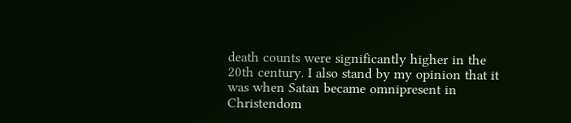death counts were significantly higher in the 20th century. I also stand by my opinion that it was when Satan became omnipresent in Christendom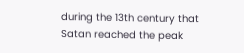during the 13th century that Satan reached the peak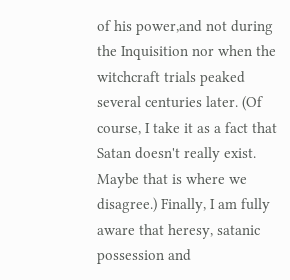of his power,and not during the Inquisition nor when the witchcraft trials peaked several centuries later. (Of course, I take it as a fact that Satan doesn't really exist. Maybe that is where we disagree.) Finally, I am fully aware that heresy, satanic possession and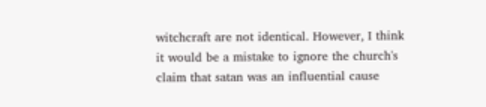witchcraft are not identical. However, I think it would be a mistake to ignore the church's claim that satan was an influential cause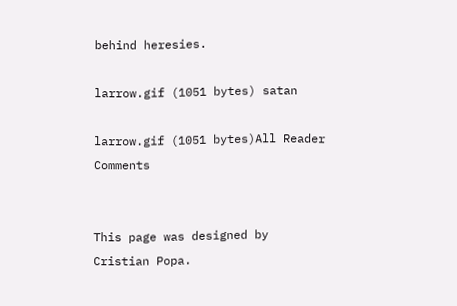behind heresies.

larrow.gif (1051 bytes) satan

larrow.gif (1051 bytes)All Reader Comments


This page was designed by Cristian Popa.